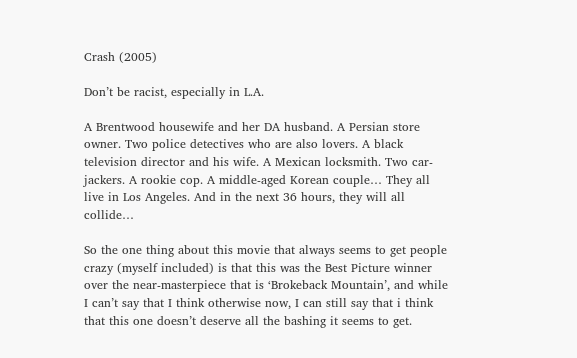Crash (2005)

Don’t be racist, especially in L.A.

A Brentwood housewife and her DA husband. A Persian store owner. Two police detectives who are also lovers. A black television director and his wife. A Mexican locksmith. Two car-jackers. A rookie cop. A middle-aged Korean couple… They all live in Los Angeles. And in the next 36 hours, they will all collide…

So the one thing about this movie that always seems to get people crazy (myself included) is that this was the Best Picture winner over the near-masterpiece that is ‘Brokeback Mountain’, and while I can’t say that I think otherwise now, I can still say that i think that this one doesn’t deserve all the bashing it seems to get.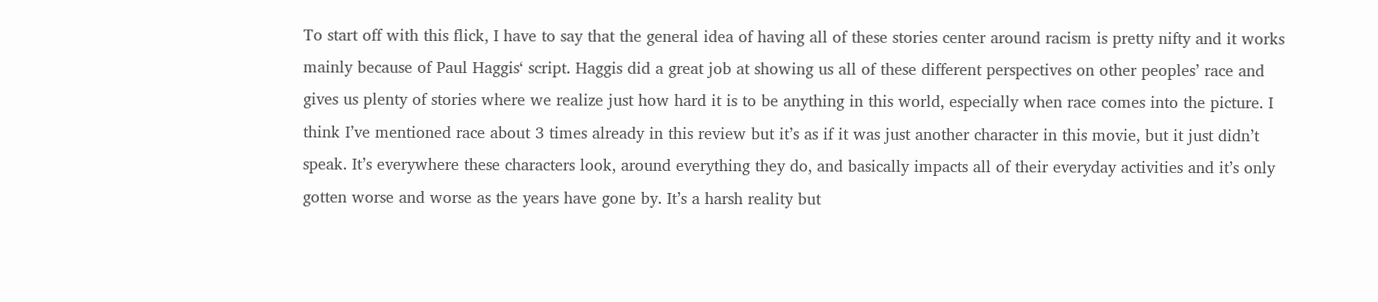To start off with this flick, I have to say that the general idea of having all of these stories center around racism is pretty nifty and it works mainly because of Paul Haggis‘ script. Haggis did a great job at showing us all of these different perspectives on other peoples’ race and gives us plenty of stories where we realize just how hard it is to be anything in this world, especially when race comes into the picture. I think I’ve mentioned race about 3 times already in this review but it’s as if it was just another character in this movie, but it just didn’t speak. It’s everywhere these characters look, around everything they do, and basically impacts all of their everyday activities and it’s only gotten worse and worse as the years have gone by. It’s a harsh reality but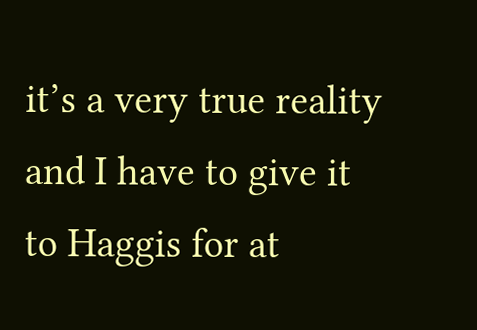it’s a very true reality and I have to give it to Haggis for at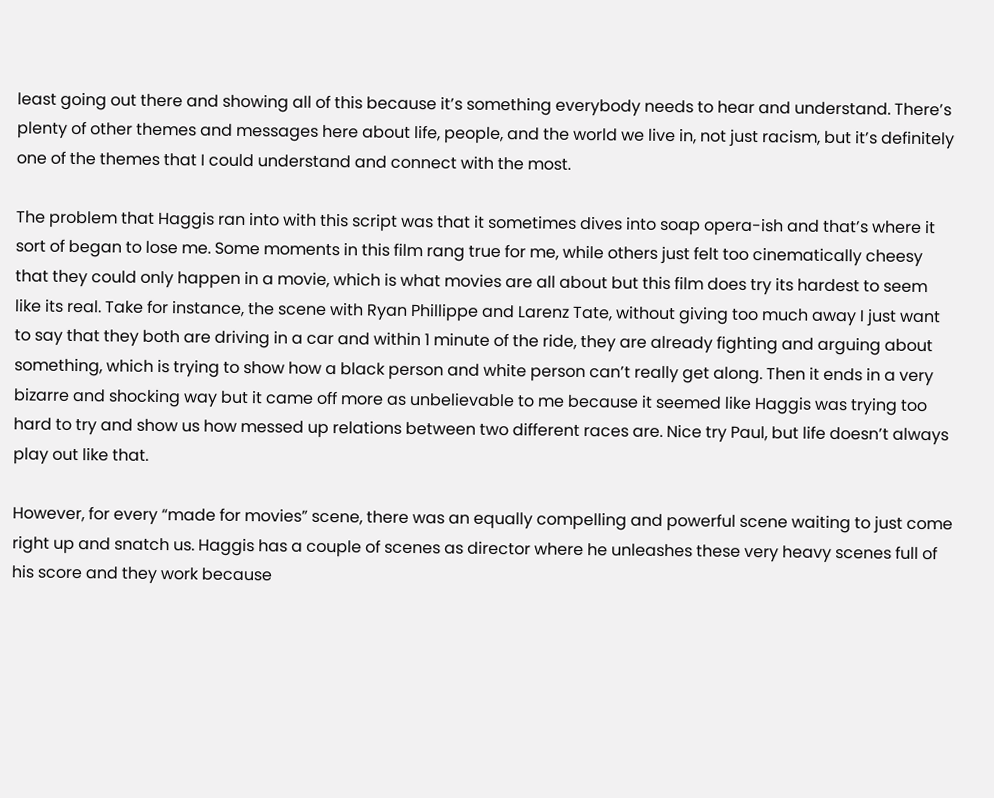least going out there and showing all of this because it’s something everybody needs to hear and understand. There’s plenty of other themes and messages here about life, people, and the world we live in, not just racism, but it’s definitely one of the themes that I could understand and connect with the most.

The problem that Haggis ran into with this script was that it sometimes dives into soap opera-ish and that’s where it sort of began to lose me. Some moments in this film rang true for me, while others just felt too cinematically cheesy that they could only happen in a movie, which is what movies are all about but this film does try its hardest to seem like its real. Take for instance, the scene with Ryan Phillippe and Larenz Tate, without giving too much away I just want to say that they both are driving in a car and within 1 minute of the ride, they are already fighting and arguing about something, which is trying to show how a black person and white person can’t really get along. Then it ends in a very bizarre and shocking way but it came off more as unbelievable to me because it seemed like Haggis was trying too hard to try and show us how messed up relations between two different races are. Nice try Paul, but life doesn’t always play out like that.

However, for every “made for movies” scene, there was an equally compelling and powerful scene waiting to just come right up and snatch us. Haggis has a couple of scenes as director where he unleashes these very heavy scenes full of his score and they work because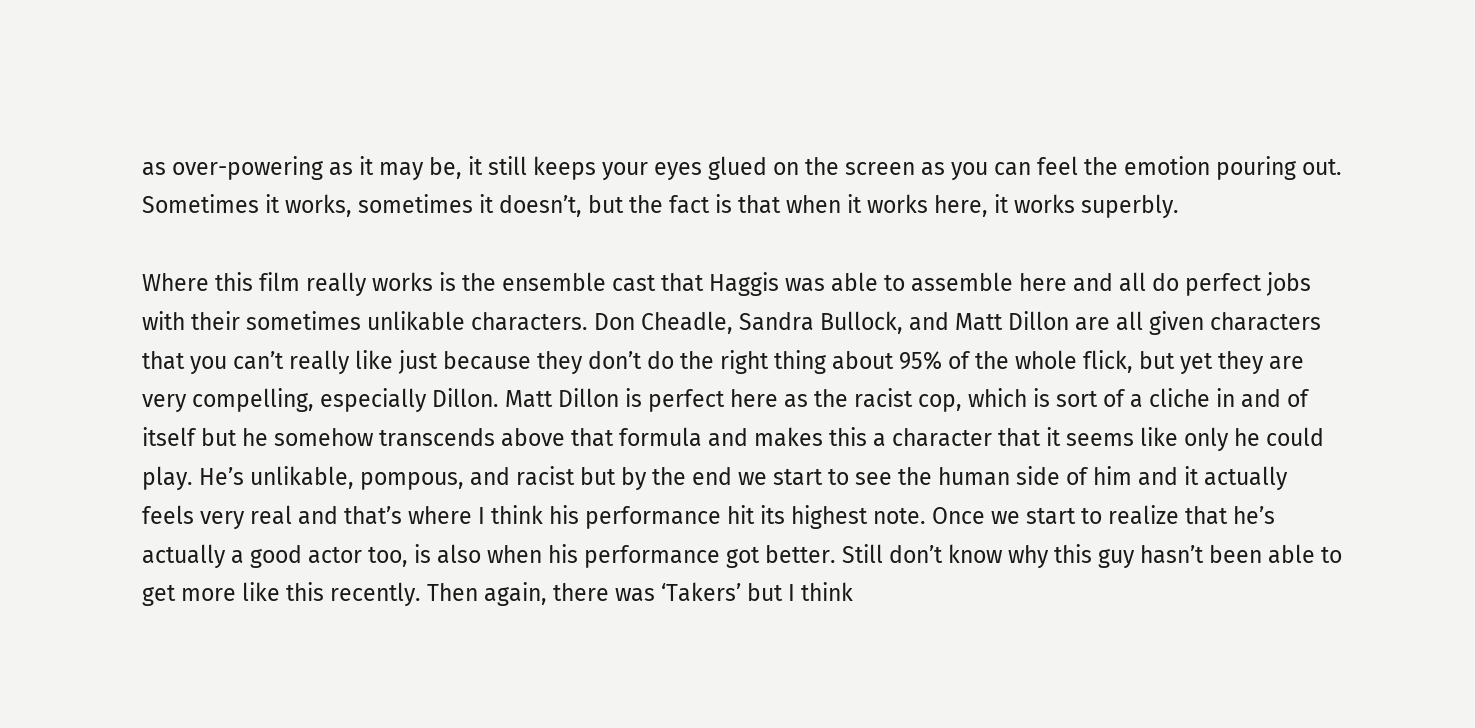as over-powering as it may be, it still keeps your eyes glued on the screen as you can feel the emotion pouring out. Sometimes it works, sometimes it doesn’t, but the fact is that when it works here, it works superbly.

Where this film really works is the ensemble cast that Haggis was able to assemble here and all do perfect jobs with their sometimes unlikable characters. Don Cheadle, Sandra Bullock, and Matt Dillon are all given characters that you can’t really like just because they don’t do the right thing about 95% of the whole flick, but yet they are very compelling, especially Dillon. Matt Dillon is perfect here as the racist cop, which is sort of a cliche in and of itself but he somehow transcends above that formula and makes this a character that it seems like only he could play. He’s unlikable, pompous, and racist but by the end we start to see the human side of him and it actually feels very real and that’s where I think his performance hit its highest note. Once we start to realize that he’s actually a good actor too, is also when his performance got better. Still don’t know why this guy hasn’t been able to get more like this recently. Then again, there was ‘Takers’ but I think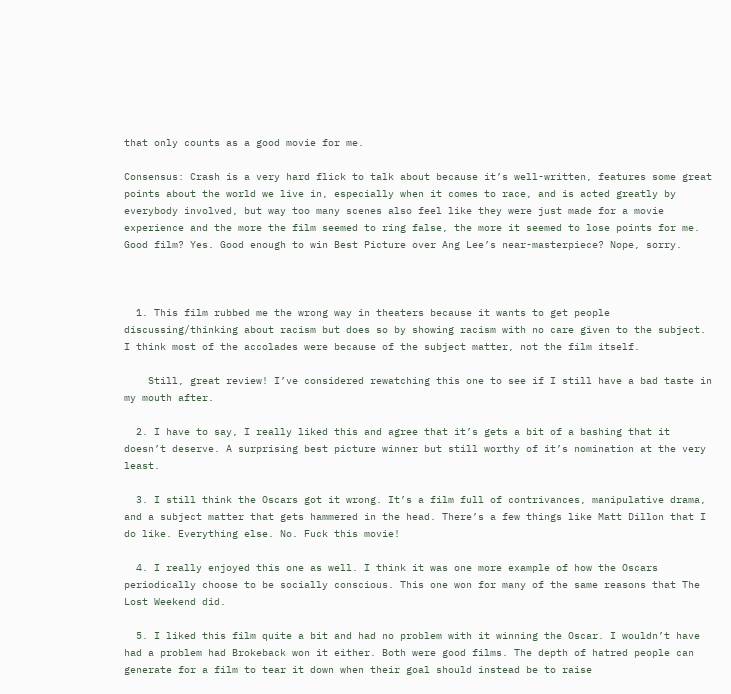that only counts as a good movie for me.

Consensus: Crash is a very hard flick to talk about because it’s well-written, features some great points about the world we live in, especially when it comes to race, and is acted greatly by everybody involved, but way too many scenes also feel like they were just made for a movie experience and the more the film seemed to ring false, the more it seemed to lose points for me. Good film? Yes. Good enough to win Best Picture over Ang Lee’s near-masterpiece? Nope, sorry.



  1. This film rubbed me the wrong way in theaters because it wants to get people discussing/thinking about racism but does so by showing racism with no care given to the subject. I think most of the accolades were because of the subject matter, not the film itself.

    Still, great review! I’ve considered rewatching this one to see if I still have a bad taste in my mouth after.

  2. I have to say, I really liked this and agree that it’s gets a bit of a bashing that it doesn’t deserve. A surprising best picture winner but still worthy of it’s nomination at the very least.

  3. I still think the Oscars got it wrong. It’s a film full of contrivances, manipulative drama, and a subject matter that gets hammered in the head. There’s a few things like Matt Dillon that I do like. Everything else. No. Fuck this movie!

  4. I really enjoyed this one as well. I think it was one more example of how the Oscars periodically choose to be socially conscious. This one won for many of the same reasons that The Lost Weekend did.

  5. I liked this film quite a bit and had no problem with it winning the Oscar. I wouldn’t have had a problem had Brokeback won it either. Both were good films. The depth of hatred people can generate for a film to tear it down when their goal should instead be to raise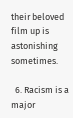their beloved film up is astonishing sometimes.

  6. Racism is a major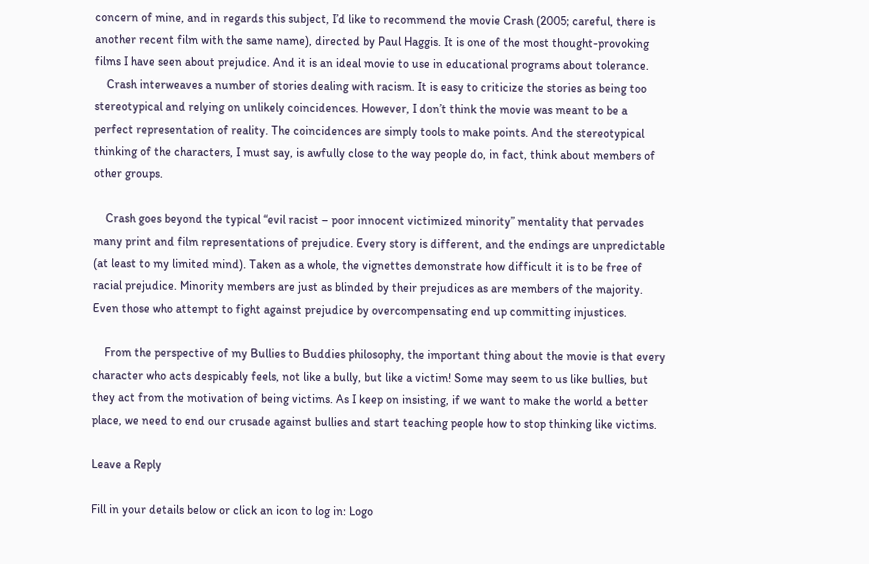concern of mine, and in regards this subject, I’d like to recommend the movie Crash (2005; careful, there is another recent film with the same name), directed by Paul Haggis. It is one of the most thought-provoking films I have seen about prejudice. And it is an ideal movie to use in educational programs about tolerance.
    Crash interweaves a number of stories dealing with racism. It is easy to criticize the stories as being too stereotypical and relying on unlikely coincidences. However, I don’t think the movie was meant to be a perfect representation of reality. The coincidences are simply tools to make points. And the stereotypical thinking of the characters, I must say, is awfully close to the way people do, in fact, think about members of other groups.

    Crash goes beyond the typical “evil racist – poor innocent victimized minority” mentality that pervades many print and film representations of prejudice. Every story is different, and the endings are unpredictable (at least to my limited mind). Taken as a whole, the vignettes demonstrate how difficult it is to be free of racial prejudice. Minority members are just as blinded by their prejudices as are members of the majority. Even those who attempt to fight against prejudice by overcompensating end up committing injustices.

    From the perspective of my Bullies to Buddies philosophy, the important thing about the movie is that every character who acts despicably feels, not like a bully, but like a victim! Some may seem to us like bullies, but they act from the motivation of being victims. As I keep on insisting, if we want to make the world a better place, we need to end our crusade against bullies and start teaching people how to stop thinking like victims.

Leave a Reply

Fill in your details below or click an icon to log in: Logo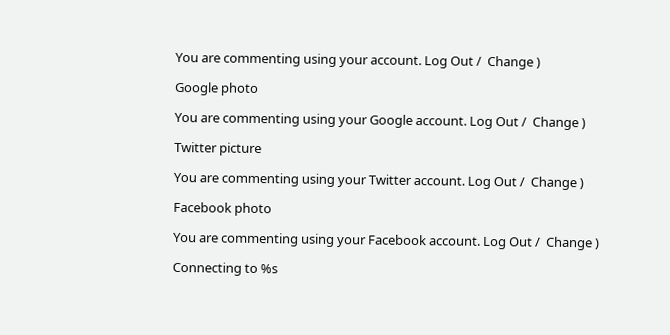You are commenting using your account. Log Out /  Change )

Google photo

You are commenting using your Google account. Log Out /  Change )

Twitter picture

You are commenting using your Twitter account. Log Out /  Change )

Facebook photo

You are commenting using your Facebook account. Log Out /  Change )

Connecting to %s